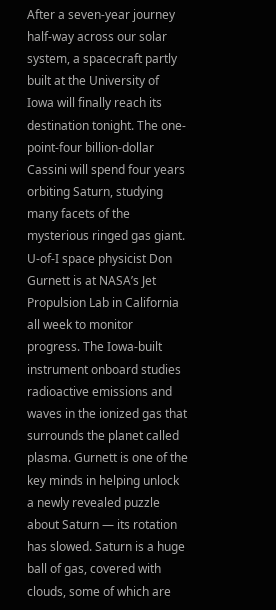After a seven-year journey half-way across our solar system, a spacecraft partly built at the University of Iowa will finally reach its destination tonight. The one-point-four billion-dollar Cassini will spend four years orbiting Saturn, studying many facets of the mysterious ringed gas giant. U-of-I space physicist Don Gurnett is at NASA’s Jet Propulsion Lab in California all week to monitor progress. The Iowa-built instrument onboard studies radioactive emissions and waves in the ionized gas that surrounds the planet called plasma. Gurnett is one of the key minds in helping unlock a newly revealed puzzle about Saturn — its rotation has slowed. Saturn is a huge ball of gas, covered with clouds, some of which are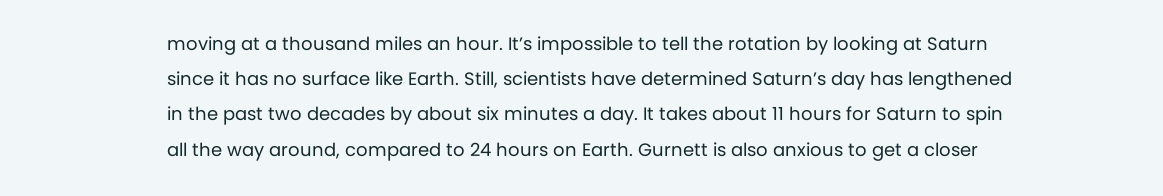moving at a thousand miles an hour. It’s impossible to tell the rotation by looking at Saturn since it has no surface like Earth. Still, scientists have determined Saturn’s day has lengthened in the past two decades by about six minutes a day. It takes about 11 hours for Saturn to spin all the way around, compared to 24 hours on Earth. Gurnett is also anxious to get a closer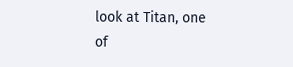look at Titan, one of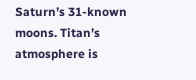Saturn’s 31-known moons. Titan’s atmosphere is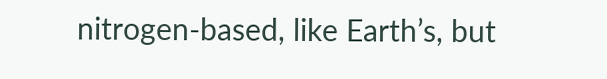nitrogen-based, like Earth’s, but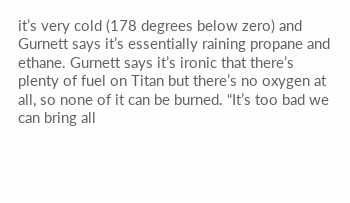it’s very cold (178 degrees below zero) and Gurnett says it’s essentially raining propane and ethane. Gurnett says it’s ironic that there’s plenty of fuel on Titan but there’s no oxygen at all, so none of it can be burned. “It’s too bad we can bring all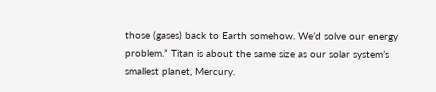those (gases) back to Earth somehow. We’d solve our energy problem.” Titan is about the same size as our solar system’s smallest planet, Mercury.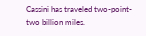Cassini has traveled two-point-two billion miles.